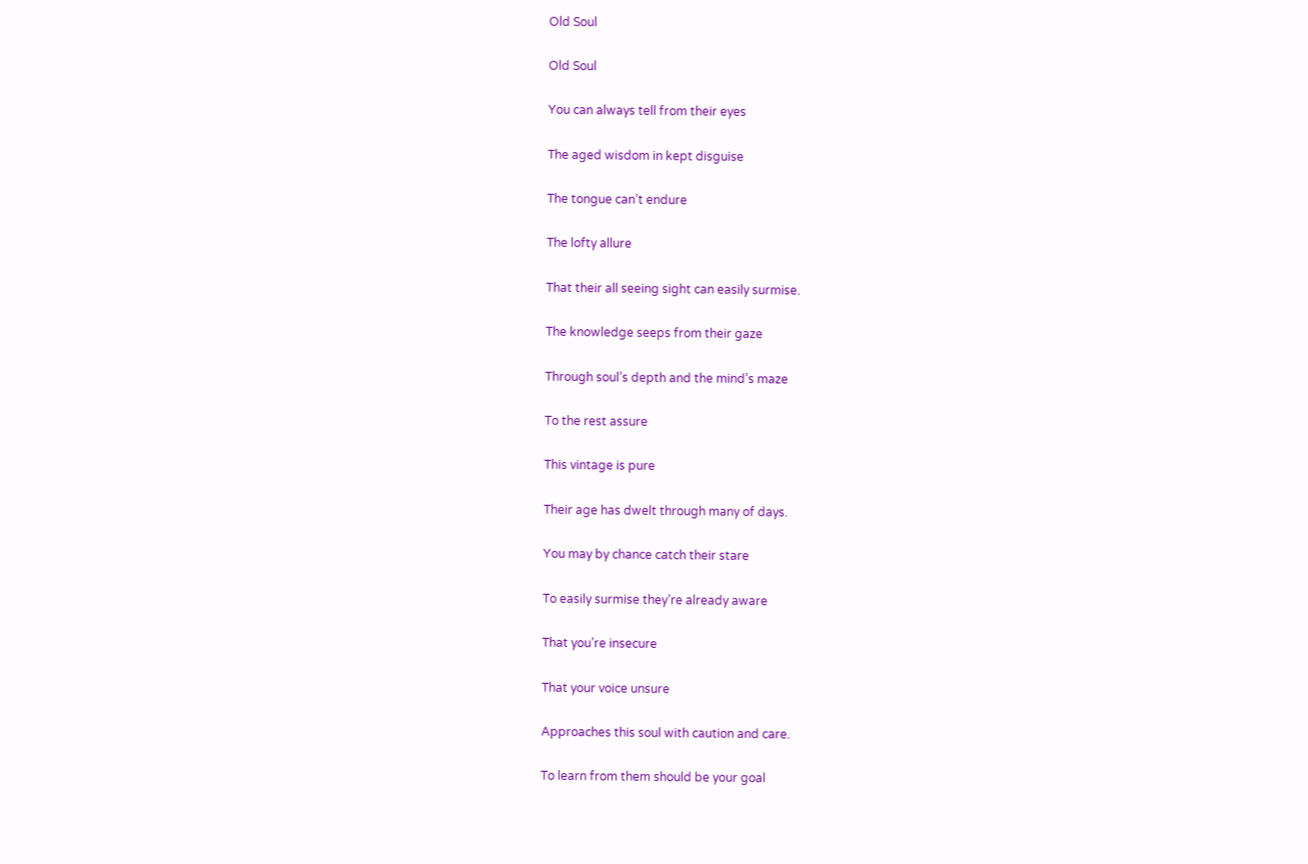Old Soul

Old Soul

You can always tell from their eyes

The aged wisdom in kept disguise

The tongue can’t endure

The lofty allure

That their all seeing sight can easily surmise.

The knowledge seeps from their gaze

Through soul’s depth and the mind’s maze

To the rest assure

This vintage is pure

Their age has dwelt through many of days.

You may by chance catch their stare

To easily surmise they’re already aware

That you’re insecure

That your voice unsure

Approaches this soul with caution and care.

To learn from them should be your goal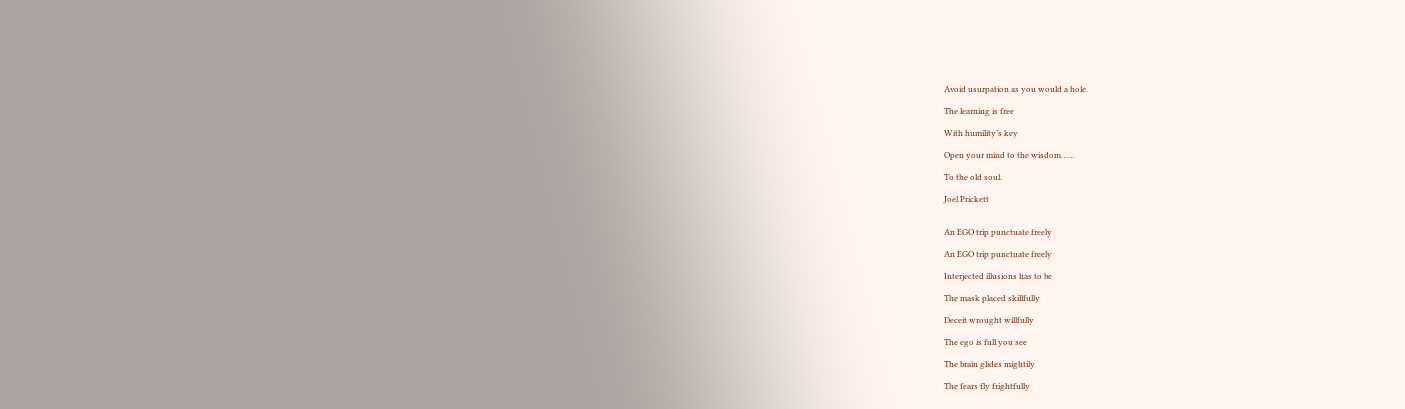Avoid usurpation as you would a hole.

The learning is free

With humility’s key

Open your mind to the wisdom……

To the old soul.

Joel Prickett


An EGO trip punctuate freely

An EGO trip punctuate freely

Interjected illusions has to be

The mask placed skillfully

Deceit wrought willfully

The ego is full you see

The brain glides mightily

The fears fly frightfully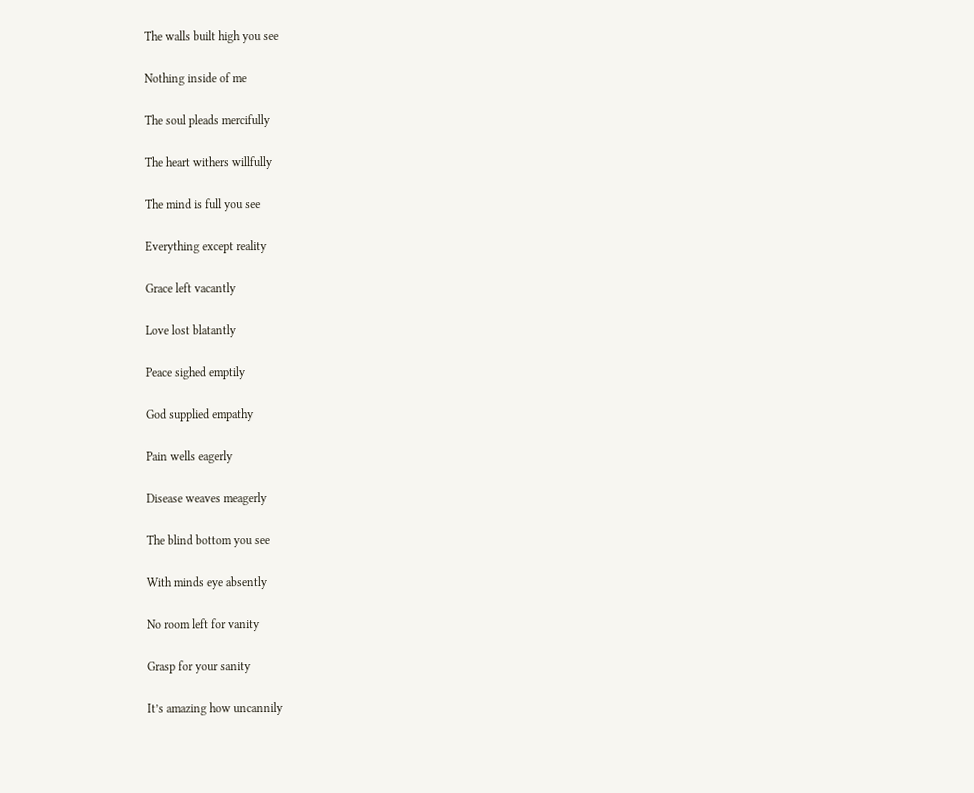The walls built high you see

Nothing inside of me

The soul pleads mercifully

The heart withers willfully

The mind is full you see

Everything except reality

Grace left vacantly

Love lost blatantly

Peace sighed emptily

God supplied empathy

Pain wells eagerly

Disease weaves meagerly

The blind bottom you see

With minds eye absently

No room left for vanity

Grasp for your sanity

It’s amazing how uncannily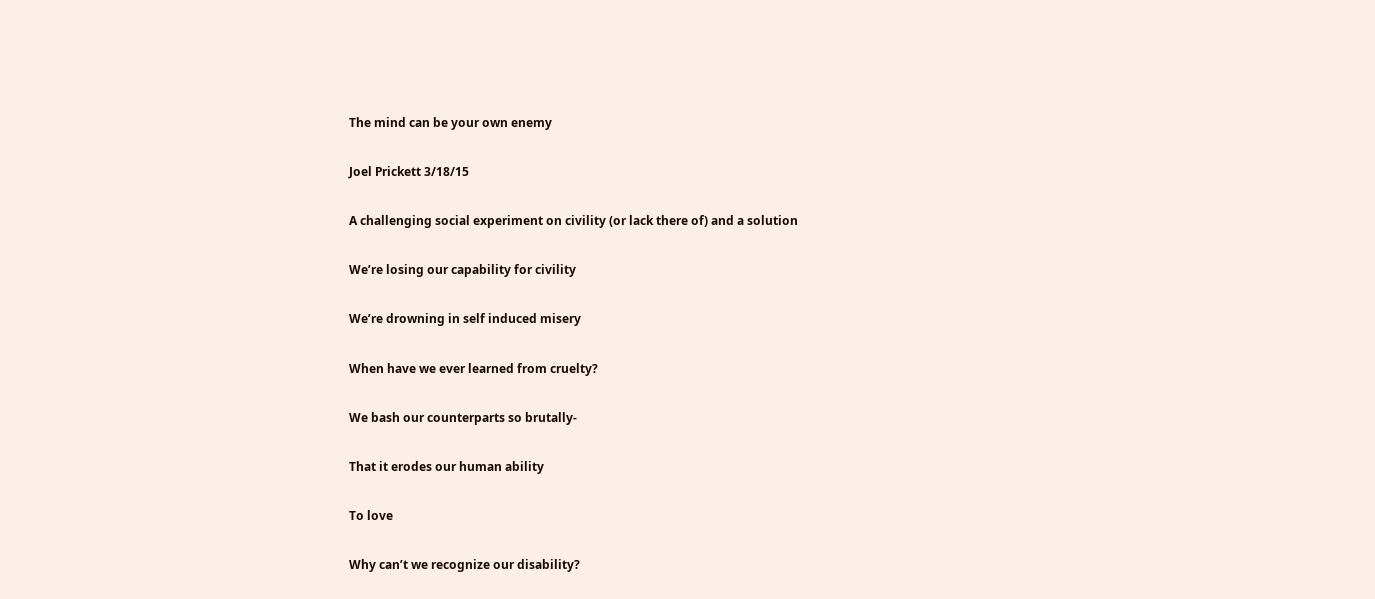The mind can be your own enemy

Joel Prickett 3/18/15

A challenging social experiment on civility (or lack there of) and a solution

We’re losing our capability for civility

We’re drowning in self induced misery

When have we ever learned from cruelty?

We bash our counterparts so brutally-

That it erodes our human ability

To love

Why can’t we recognize our disability?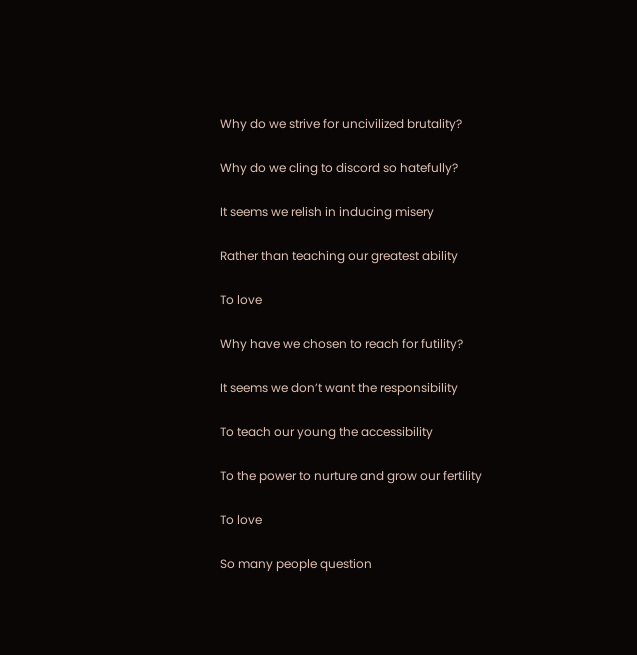Why do we strive for uncivilized brutality?

Why do we cling to discord so hatefully?

It seems we relish in inducing misery

Rather than teaching our greatest ability

To love

Why have we chosen to reach for futility?

It seems we don’t want the responsibility

To teach our young the accessibility

To the power to nurture and grow our fertility

To love

So many people question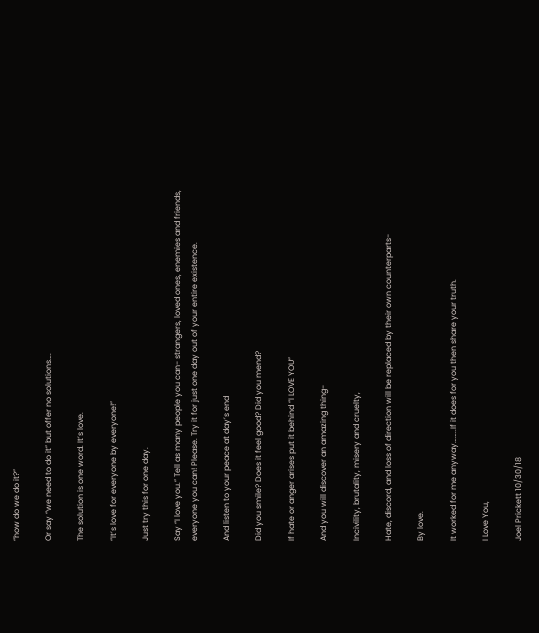“how do we do it?”

Or say “we need to do it” but offer no solutions….

The solution is one word. It’s love.

“It’s love for everyone by everyone!”

Just try this for one day.

Say “I love you.” Tell as many people you can- strangers, loved ones, enemies and friends, everyone you can! Please. Try it for just one day out of your entire existence.

And listen to your peace at day’s end

Did you smile? Does it feel good? Did you mend?

If hate or anger arises put it behind “I LOVE YOU”

And you will discover an amazing thing-

Incivility, brutality, misery and cruelty,

Hate, discord, and loss of direction will be replaced by their own counterparts-

By love.

It worked for me anyway……..If it does for you then share your truth.

I Love You,

Joel Prickett 10/30/18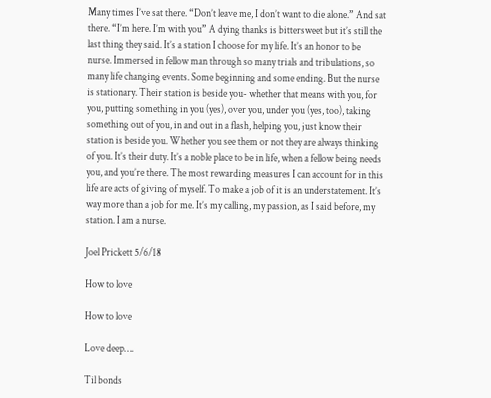Many times I’ve sat there. “Don’t leave me, I don’t want to die alone.” And sat there. “I’m here. I’m with you” A dying thanks is bittersweet but it’s still the last thing they said. It’s a station I choose for my life. It’s an honor to be nurse. Immersed in fellow man through so many trials and tribulations, so many life changing events. Some beginning and some ending. But the nurse is stationary. Their station is beside you- whether that means with you, for you, putting something in you (yes), over you, under you (yes, too), taking something out of you, in and out in a flash, helping you, just know their station is beside you. Whether you see them or not they are always thinking of you. It’s their duty. It’s a noble place to be in life, when a fellow being needs you, and you’re there. The most rewarding measures I can account for in this life are acts of giving of myself. To make a job of it is an understatement. It’s way more than a job for me. It’s my calling, my passion, as I said before, my station. I am a nurse.

Joel Prickett 5/6/18

How to love

How to love

Love deep….

Til bonds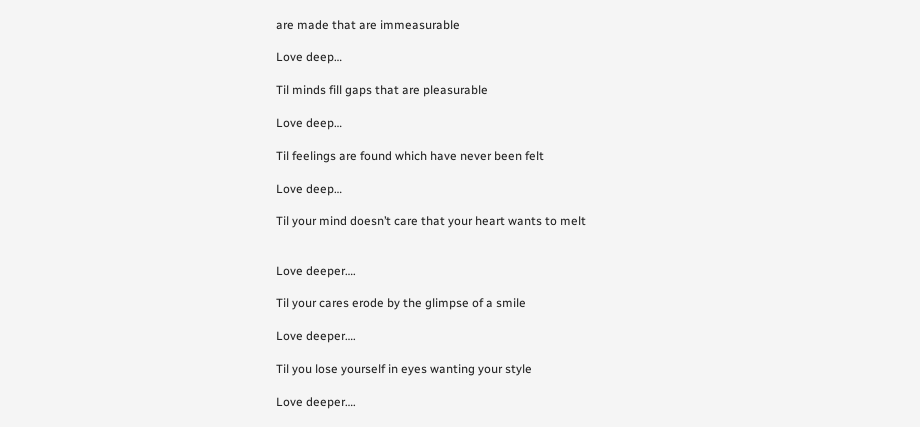are made that are immeasurable

Love deep…

Til minds fill gaps that are pleasurable

Love deep…

Til feelings are found which have never been felt

Love deep…

Til your mind doesn’t care that your heart wants to melt


Love deeper….

Til your cares erode by the glimpse of a smile

Love deeper….

Til you lose yourself in eyes wanting your style

Love deeper….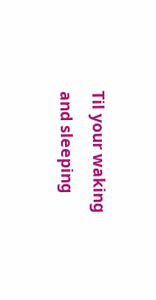Til your waking and sleeping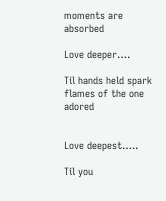moments are absorbed

Love deeper….

Til hands held spark flames of the one adored


Love deepest…..

Til you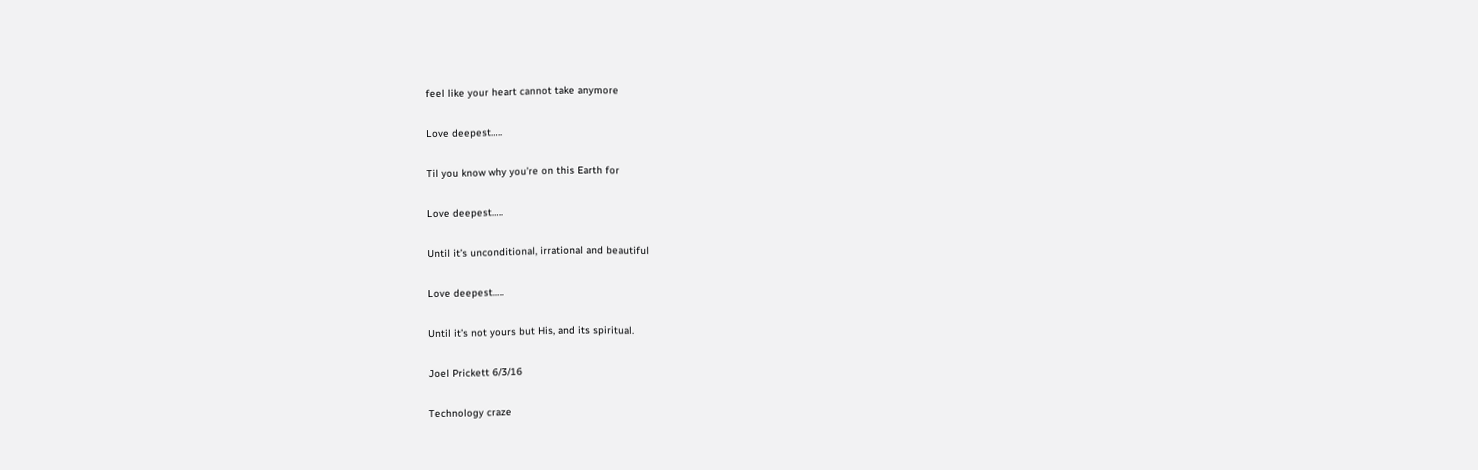feel like your heart cannot take anymore

Love deepest…..

Til you know why you’re on this Earth for

Love deepest…..

Until it’s unconditional, irrational and beautiful

Love deepest…..

Until it’s not yours but His, and its spiritual.

Joel Prickett 6/3/16

Technology craze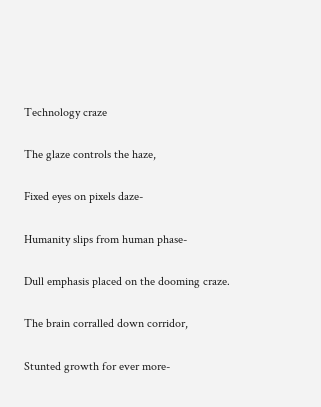Technology craze

The glaze controls the haze,

Fixed eyes on pixels daze-

Humanity slips from human phase-

Dull emphasis placed on the dooming craze.

The brain corralled down corridor,

Stunted growth for ever more-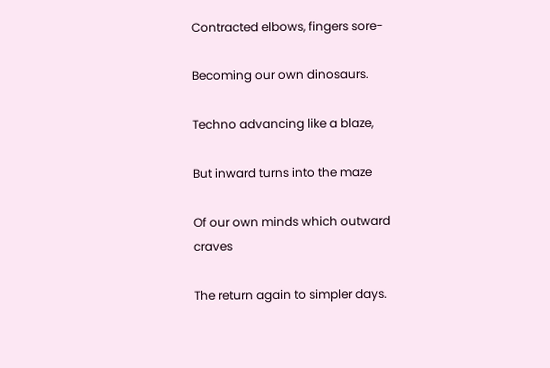Contracted elbows, fingers sore-

Becoming our own dinosaurs.

Techno advancing like a blaze,

But inward turns into the maze

Of our own minds which outward craves

The return again to simpler days.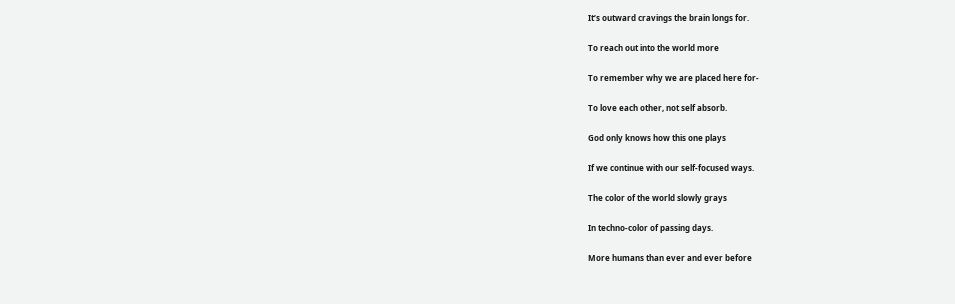It’s outward cravings the brain longs for.

To reach out into the world more

To remember why we are placed here for-

To love each other, not self absorb.

God only knows how this one plays

If we continue with our self-focused ways.

The color of the world slowly grays

In techno-color of passing days.

More humans than ever and ever before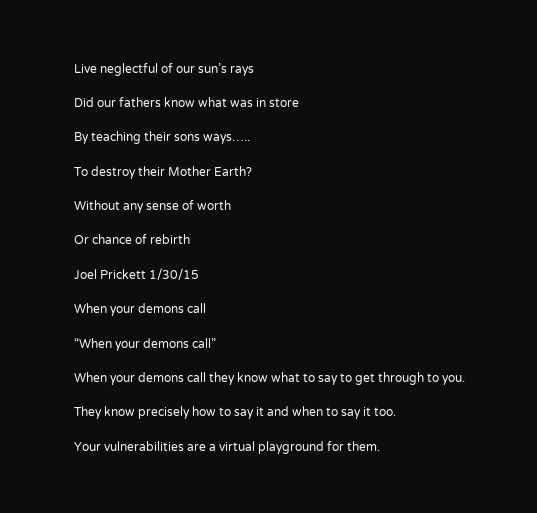Live neglectful of our sun’s rays

Did our fathers know what was in store

By teaching their sons ways…..

To destroy their Mother Earth?

Without any sense of worth

Or chance of rebirth

Joel Prickett 1/30/15

When your demons call

“When your demons call”

When your demons call they know what to say to get through to you.

They know precisely how to say it and when to say it too.

Your vulnerabilities are a virtual playground for them.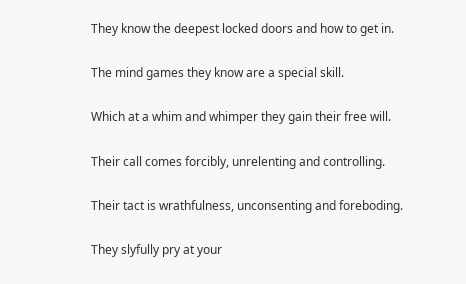They know the deepest locked doors and how to get in.

The mind games they know are a special skill.

Which at a whim and whimper they gain their free will.

Their call comes forcibly, unrelenting and controlling.

Their tact is wrathfulness, unconsenting and foreboding.

They slyfully pry at your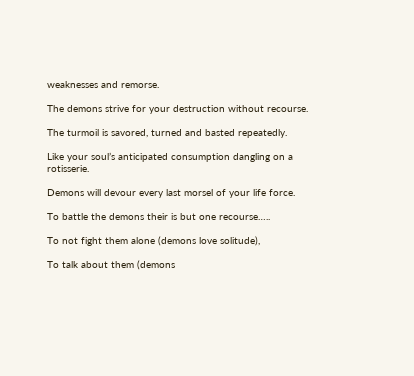weaknesses and remorse.

The demons strive for your destruction without recourse.

The turmoil is savored, turned and basted repeatedly.

Like your soul’s anticipated consumption dangling on a rotisserie.

Demons will devour every last morsel of your life force.

To battle the demons their is but one recourse…..

To not fight them alone (demons love solitude),

To talk about them (demons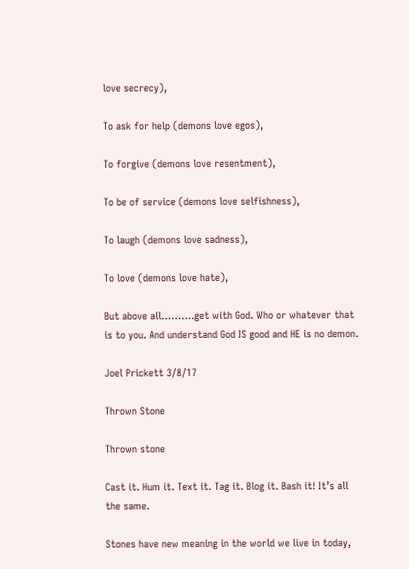love secrecy),

To ask for help (demons love egos),

To forgive (demons love resentment),

To be of service (demons love selfishness),

To laugh (demons love sadness),

To love (demons love hate),

But above all……….get with God. Who or whatever that is to you. And understand God IS good and HE is no demon.

Joel Prickett 3/8/17

Thrown Stone

Thrown stone

Cast it. Hum it. Text it. Tag it. Blog it. Bash it! It’s all the same.

Stones have new meaning in the world we live in today,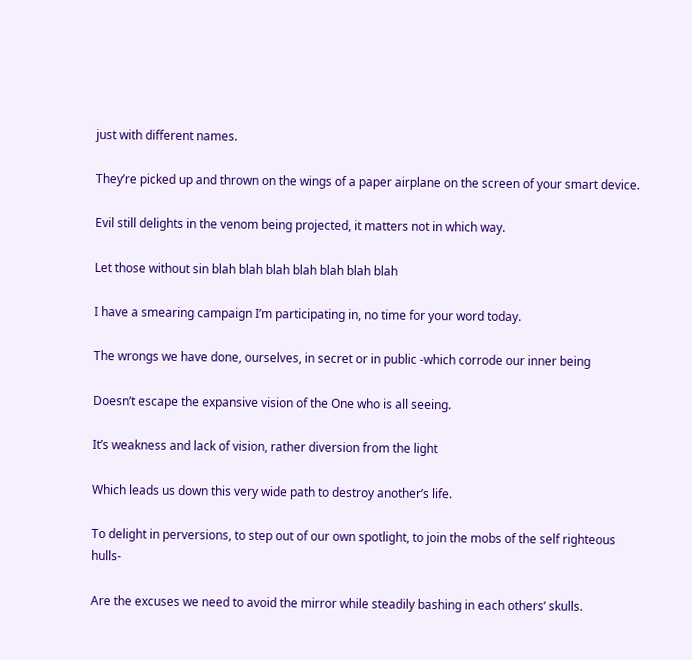just with different names.

They’re picked up and thrown on the wings of a paper airplane on the screen of your smart device.

Evil still delights in the venom being projected, it matters not in which way.

Let those without sin blah blah blah blah blah blah blah

I have a smearing campaign I’m participating in, no time for your word today.

The wrongs we have done, ourselves, in secret or in public -which corrode our inner being

Doesn’t escape the expansive vision of the One who is all seeing.

It’s weakness and lack of vision, rather diversion from the light

Which leads us down this very wide path to destroy another’s life.

To delight in perversions, to step out of our own spotlight, to join the mobs of the self righteous hulls-

Are the excuses we need to avoid the mirror while steadily bashing in each others’ skulls.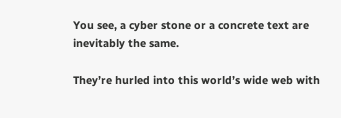You see, a cyber stone or a concrete text are inevitably the same.

They’re hurled into this world’s wide web with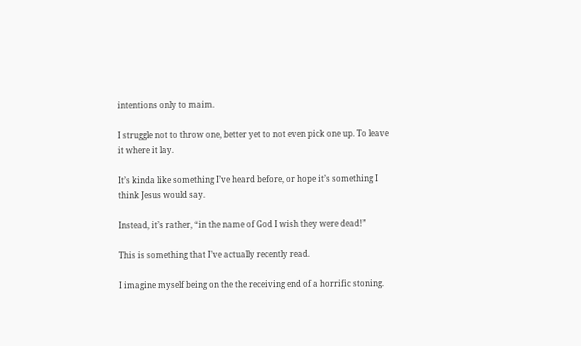intentions only to maim.

I struggle not to throw one, better yet to not even pick one up. To leave it where it lay.

It’s kinda like something I’ve heard before, or hope it’s something I think Jesus would say.

Instead, it’s rather, “in the name of God I wish they were dead!”

This is something that I’ve actually recently read.

I imagine myself being on the the receiving end of a horrific stoning.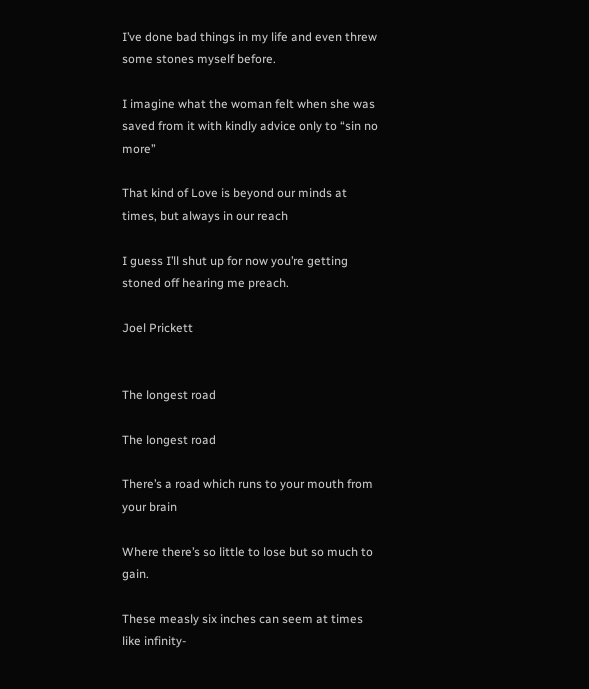I’ve done bad things in my life and even threw some stones myself before.

I imagine what the woman felt when she was saved from it with kindly advice only to “sin no more”

That kind of Love is beyond our minds at times, but always in our reach

I guess I’ll shut up for now you’re getting stoned off hearing me preach.

Joel Prickett


The longest road

The longest road

There’s a road which runs to your mouth from your brain

Where there’s so little to lose but so much to gain.

These measly six inches can seem at times like infinity-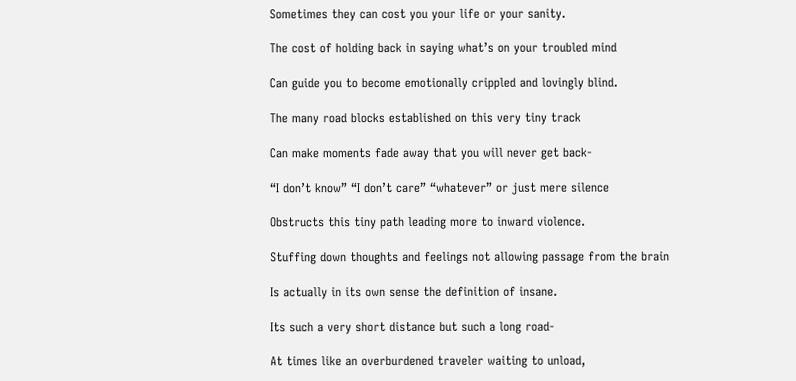Sometimes they can cost you your life or your sanity.

The cost of holding back in saying what’s on your troubled mind

Can guide you to become emotionally crippled and lovingly blind.

The many road blocks established on this very tiny track

Can make moments fade away that you will never get back-

“I don’t know” “I don’t care” “whatever” or just mere silence

Obstructs this tiny path leading more to inward violence.

Stuffing down thoughts and feelings not allowing passage from the brain

Is actually in its own sense the definition of insane.

Its such a very short distance but such a long road-

At times like an overburdened traveler waiting to unload,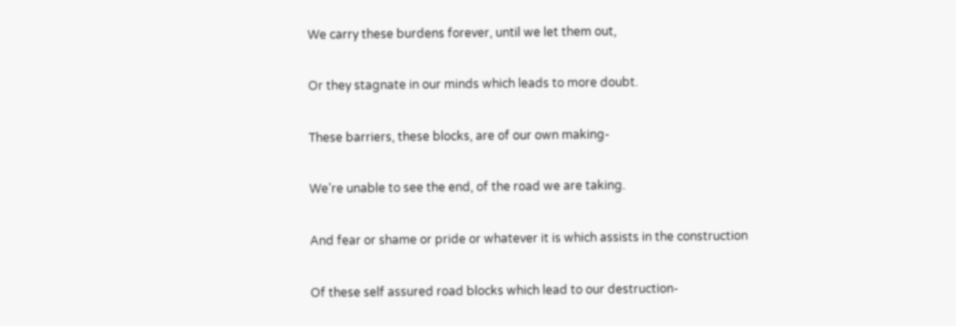We carry these burdens forever, until we let them out,

Or they stagnate in our minds which leads to more doubt.

These barriers, these blocks, are of our own making-

We’re unable to see the end, of the road we are taking.

And fear or shame or pride or whatever it is which assists in the construction

Of these self assured road blocks which lead to our destruction-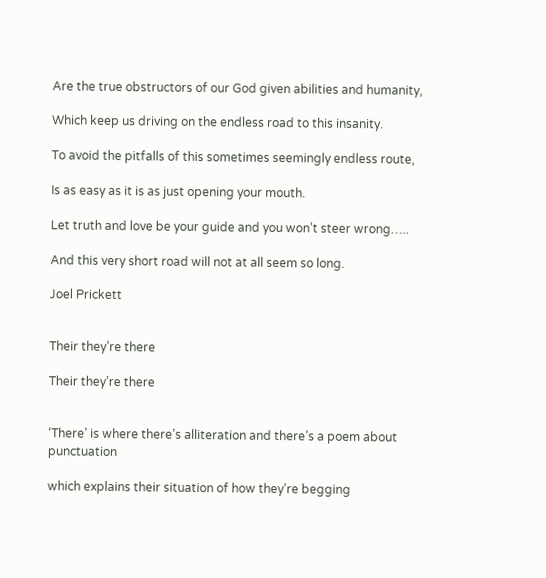Are the true obstructors of our God given abilities and humanity,

Which keep us driving on the endless road to this insanity.

To avoid the pitfalls of this sometimes seemingly endless route,

Is as easy as it is as just opening your mouth.

Let truth and love be your guide and you won’t steer wrong…..

And this very short road will not at all seem so long.

Joel Prickett


Their they’re there

Their they’re there


‘There’ is where there’s alliteration and there’s a poem about punctuation

which explains their situation of how they’re begging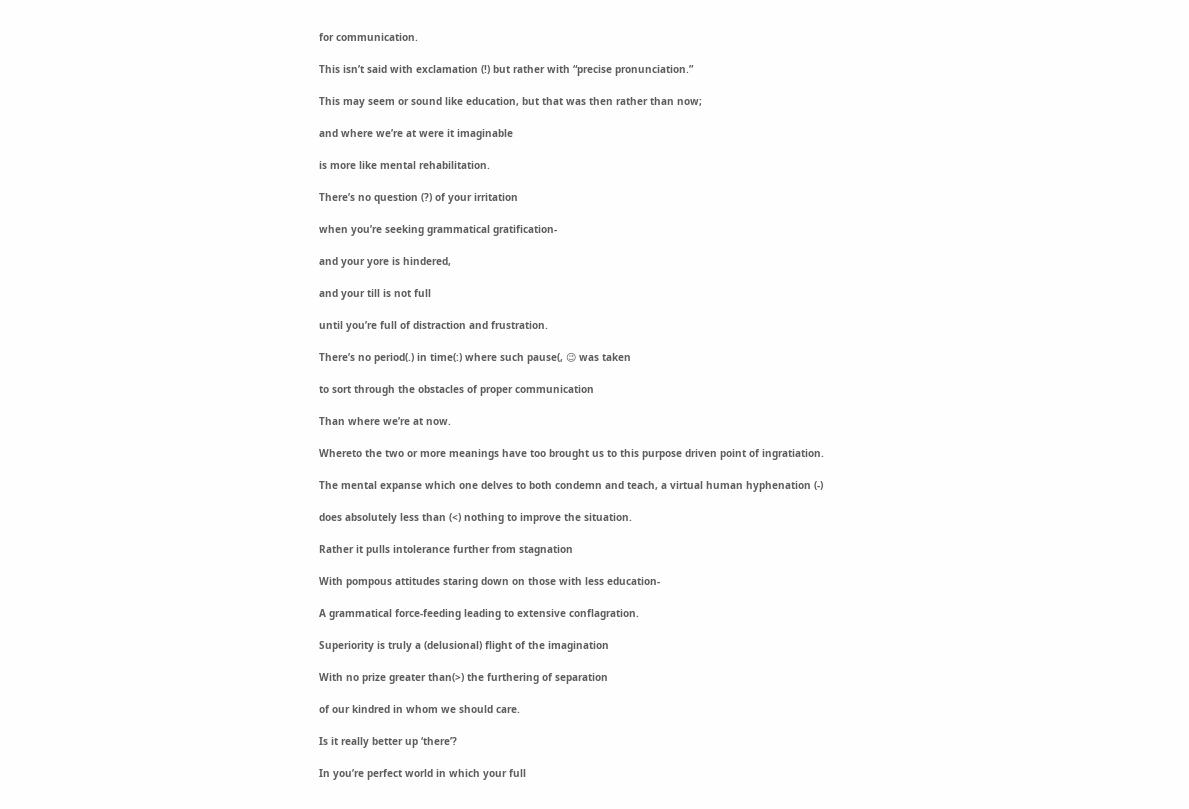for communication.

This isn’t said with exclamation (!) but rather with “precise pronunciation.”

This may seem or sound like education, but that was then rather than now;

and where we’re at were it imaginable

is more like mental rehabilitation.

There’s no question (?) of your irritation

when you’re seeking grammatical gratification-

and your yore is hindered,

and your till is not full

until you’re full of distraction and frustration.

There’s no period(.) in time(:) where such pause(, 😉 was taken

to sort through the obstacles of proper communication

Than where we’re at now.

Whereto the two or more meanings have too brought us to this purpose driven point of ingratiation.

The mental expanse which one delves to both condemn and teach, a virtual human hyphenation (-)

does absolutely less than (<) nothing to improve the situation.

Rather it pulls intolerance further from stagnation

With pompous attitudes staring down on those with less education-

A grammatical force-feeding leading to extensive conflagration.

Superiority is truly a (delusional) flight of the imagination

With no prize greater than(>) the furthering of separation

of our kindred in whom we should care.

Is it really better up ‘there’?

In you’re perfect world in which your full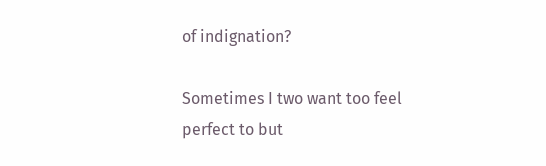of indignation?

Sometimes I two want too feel perfect to but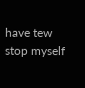have tew stop myself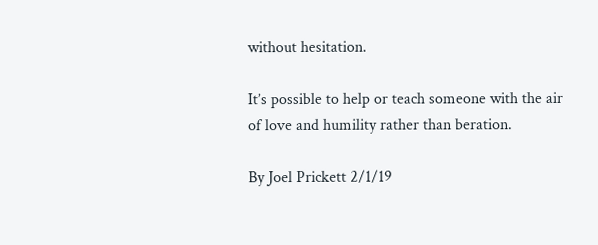without hesitation.

It’s possible to help or teach someone with the air of love and humility rather than beration.

By Joel Prickett 2/1/19